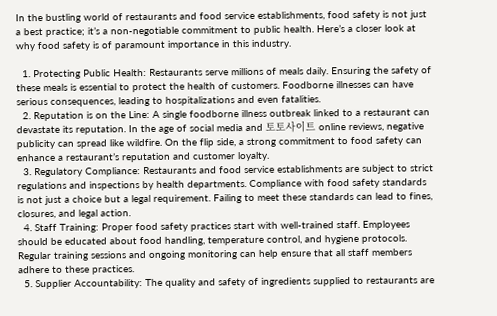In the bustling world of restaurants and food service establishments, food safety is not just a best practice; it’s a non-negotiable commitment to public health. Here’s a closer look at why food safety is of paramount importance in this industry.

  1. Protecting Public Health: Restaurants serve millions of meals daily. Ensuring the safety of these meals is essential to protect the health of customers. Foodborne illnesses can have serious consequences, leading to hospitalizations and even fatalities.
  2. Reputation is on the Line: A single foodborne illness outbreak linked to a restaurant can devastate its reputation. In the age of social media and 토토사이트 online reviews, negative publicity can spread like wildfire. On the flip side, a strong commitment to food safety can enhance a restaurant’s reputation and customer loyalty.
  3. Regulatory Compliance: Restaurants and food service establishments are subject to strict regulations and inspections by health departments. Compliance with food safety standards is not just a choice but a legal requirement. Failing to meet these standards can lead to fines, closures, and legal action.
  4. Staff Training: Proper food safety practices start with well-trained staff. Employees should be educated about food handling, temperature control, and hygiene protocols. Regular training sessions and ongoing monitoring can help ensure that all staff members adhere to these practices.
  5. Supplier Accountability: The quality and safety of ingredients supplied to restaurants are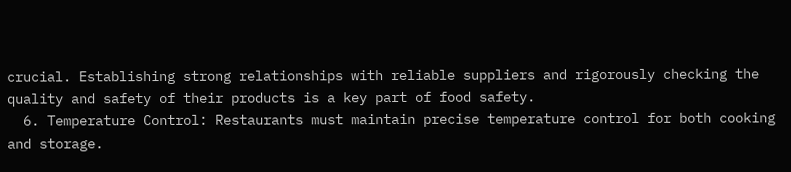crucial. Establishing strong relationships with reliable suppliers and rigorously checking the quality and safety of their products is a key part of food safety.
  6. Temperature Control: Restaurants must maintain precise temperature control for both cooking and storage.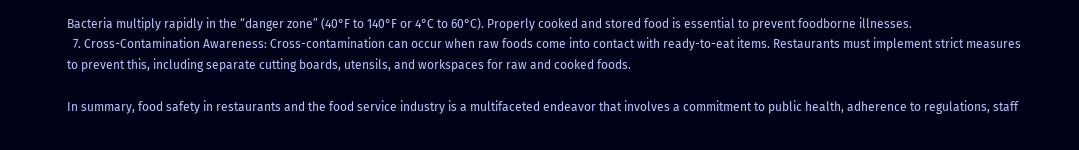Bacteria multiply rapidly in the “danger zone” (40°F to 140°F or 4°C to 60°C). Properly cooked and stored food is essential to prevent foodborne illnesses.
  7. Cross-Contamination Awareness: Cross-contamination can occur when raw foods come into contact with ready-to-eat items. Restaurants must implement strict measures to prevent this, including separate cutting boards, utensils, and workspaces for raw and cooked foods.

In summary, food safety in restaurants and the food service industry is a multifaceted endeavor that involves a commitment to public health, adherence to regulations, staff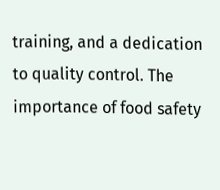training, and a dedication to quality control. The importance of food safety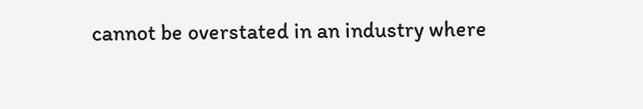cannot be overstated in an industry where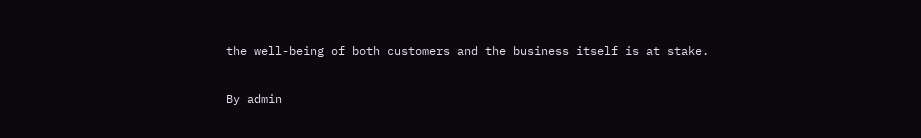the well-being of both customers and the business itself is at stake.

By admin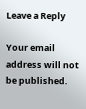Leave a Reply

Your email address will not be published.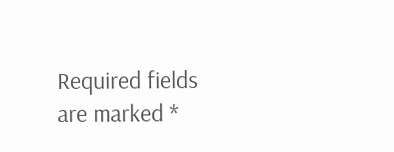Required fields are marked *